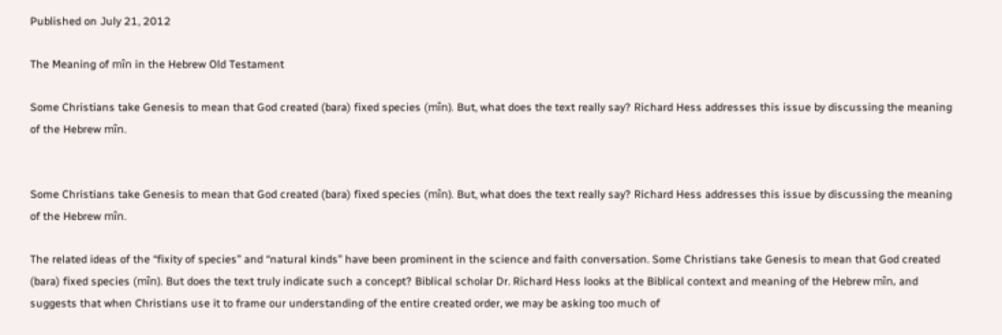Published on July 21, 2012

The Meaning of mîn in the Hebrew Old Testament

Some Christians take Genesis to mean that God created (bara) fixed species (mîn). But, what does the text really say? Richard Hess addresses this issue by discussing the meaning of the Hebrew mîn.


Some Christians take Genesis to mean that God created (bara) fixed species (mîn). But, what does the text really say? Richard Hess addresses this issue by discussing the meaning of the Hebrew mîn.

The related ideas of the “fixity of species” and “natural kinds” have been prominent in the science and faith conversation. Some Christians take Genesis to mean that God created (bara) fixed species (mîn). But does the text truly indicate such a concept? Biblical scholar Dr. Richard Hess looks at the Biblical context and meaning of the Hebrew mîn, and suggests that when Christians use it to frame our understanding of the entire created order, we may be asking too much of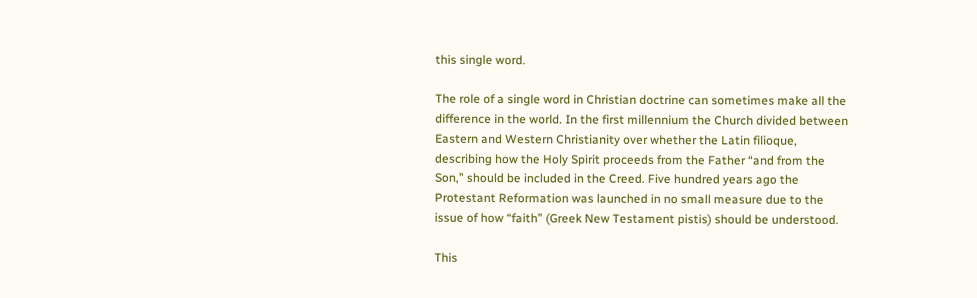this single word.

The role of a single word in Christian doctrine can sometimes make all the difference in the world. In the first millennium the Church divided between Eastern and Western Christianity over whether the Latin filioque, describing how the Holy Spirit proceeds from the Father “and from the Son,” should be included in the Creed. Five hundred years ago the Protestant Reformation was launched in no small measure due to the issue of how “faith” (Greek New Testament pistis) should be understood.

This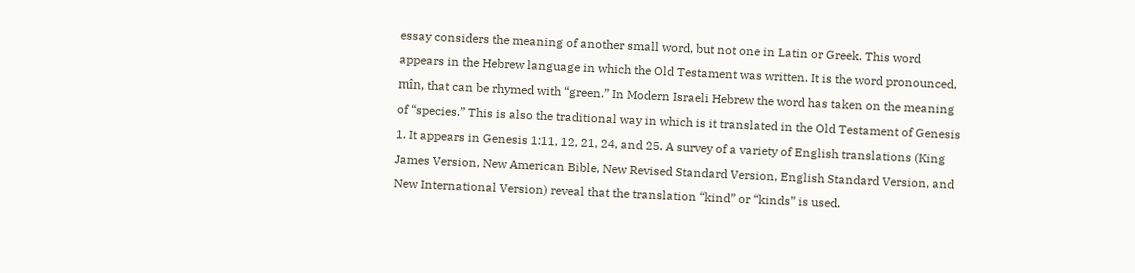essay considers the meaning of another small word, but not one in Latin or Greek. This word appears in the Hebrew language in which the Old Testament was written. It is the word pronounced, mîn, that can be rhymed with “green.” In Modern Israeli Hebrew the word has taken on the meaning of “species.” This is also the traditional way in which is it translated in the Old Testament of Genesis 1. It appears in Genesis 1:11, 12, 21, 24, and 25. A survey of a variety of English translations (King James Version, New American Bible, New Revised Standard Version, English Standard Version, and New International Version) reveal that the translation “kind” or “kinds” is used.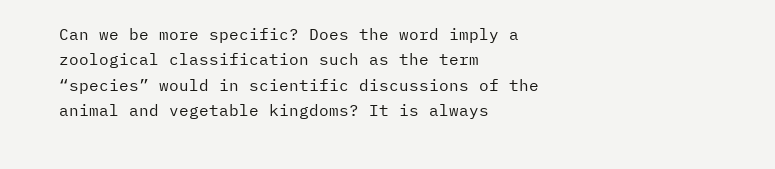Can we be more specific? Does the word imply a zoological classification such as the term “species” would in scientific discussions of the animal and vegetable kingdoms? It is always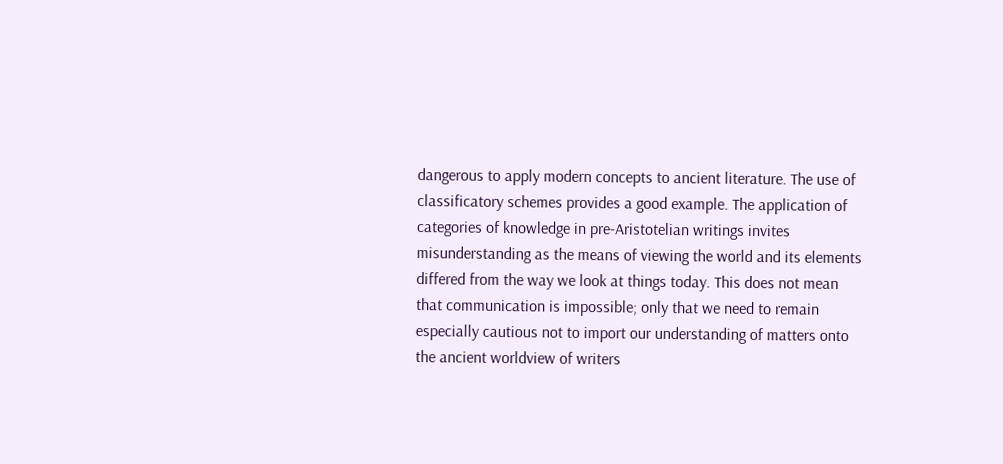dangerous to apply modern concepts to ancient literature. The use of classificatory schemes provides a good example. The application of categories of knowledge in pre-Aristotelian writings invites misunderstanding as the means of viewing the world and its elements differed from the way we look at things today. This does not mean that communication is impossible; only that we need to remain especially cautious not to import our understanding of matters onto the ancient worldview of writers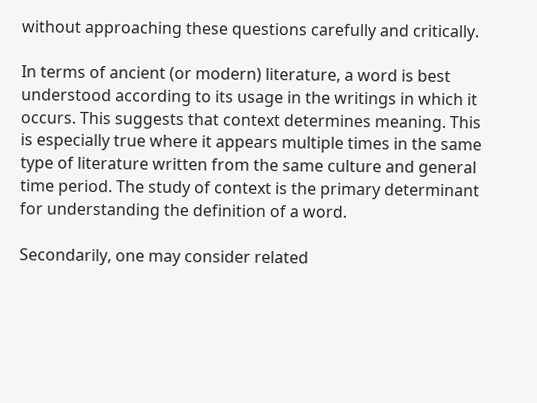without approaching these questions carefully and critically.

In terms of ancient (or modern) literature, a word is best understood according to its usage in the writings in which it occurs. This suggests that context determines meaning. This is especially true where it appears multiple times in the same type of literature written from the same culture and general time period. The study of context is the primary determinant for understanding the definition of a word.

Secondarily, one may consider related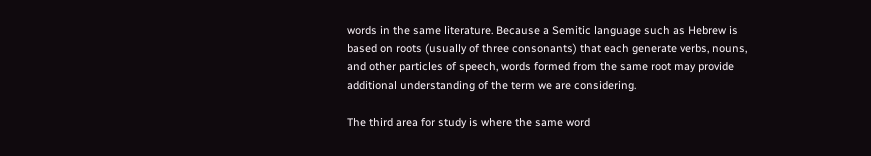words in the same literature. Because a Semitic language such as Hebrew is based on roots (usually of three consonants) that each generate verbs, nouns, and other particles of speech, words formed from the same root may provide additional understanding of the term we are considering.

The third area for study is where the same word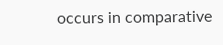occurs in comparative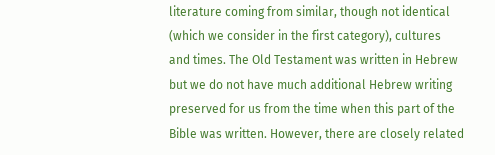literature coming from similar, though not identical (which we consider in the first category), cultures and times. The Old Testament was written in Hebrew but we do not have much additional Hebrew writing preserved for us from the time when this part of the Bible was written. However, there are closely related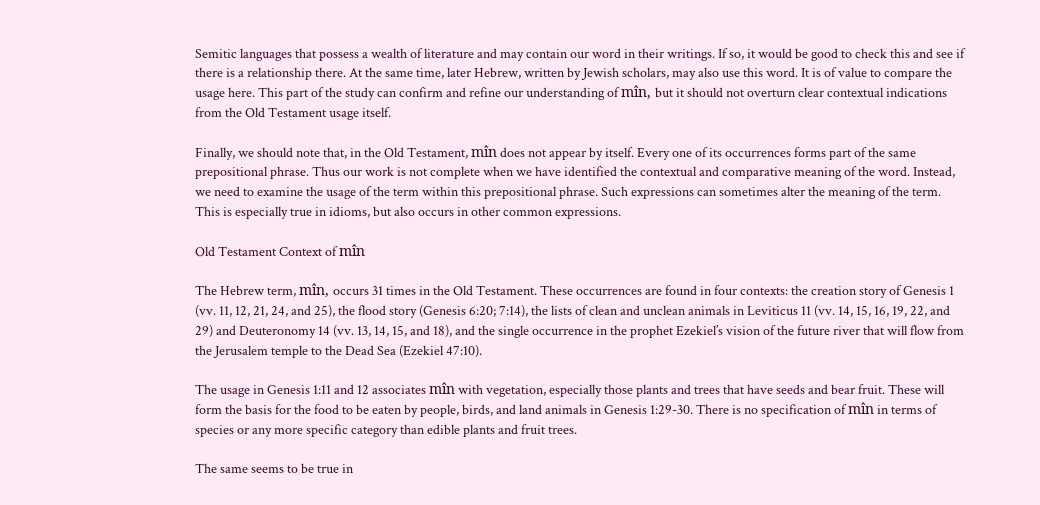Semitic languages that possess a wealth of literature and may contain our word in their writings. If so, it would be good to check this and see if there is a relationship there. At the same time, later Hebrew, written by Jewish scholars, may also use this word. It is of value to compare the usage here. This part of the study can confirm and refine our understanding of mîn, but it should not overturn clear contextual indications from the Old Testament usage itself.

Finally, we should note that, in the Old Testament, mîn does not appear by itself. Every one of its occurrences forms part of the same prepositional phrase. Thus our work is not complete when we have identified the contextual and comparative meaning of the word. Instead, we need to examine the usage of the term within this prepositional phrase. Such expressions can sometimes alter the meaning of the term. This is especially true in idioms, but also occurs in other common expressions.

Old Testament Context of mîn

The Hebrew term, mîn, occurs 31 times in the Old Testament. These occurrences are found in four contexts: the creation story of Genesis 1 (vv. 11, 12, 21, 24, and 25), the flood story (Genesis 6:20; 7:14), the lists of clean and unclean animals in Leviticus 11 (vv. 14, 15, 16, 19, 22, and 29) and Deuteronomy 14 (vv. 13, 14, 15, and 18), and the single occurrence in the prophet Ezekiel’s vision of the future river that will flow from the Jerusalem temple to the Dead Sea (Ezekiel 47:10).

The usage in Genesis 1:11 and 12 associates mîn with vegetation, especially those plants and trees that have seeds and bear fruit. These will form the basis for the food to be eaten by people, birds, and land animals in Genesis 1:29-30. There is no specification of mîn in terms of species or any more specific category than edible plants and fruit trees.

The same seems to be true in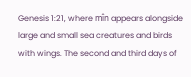Genesis 1:21, where mîn appears alongside large and small sea creatures and birds with wings. The second and third days of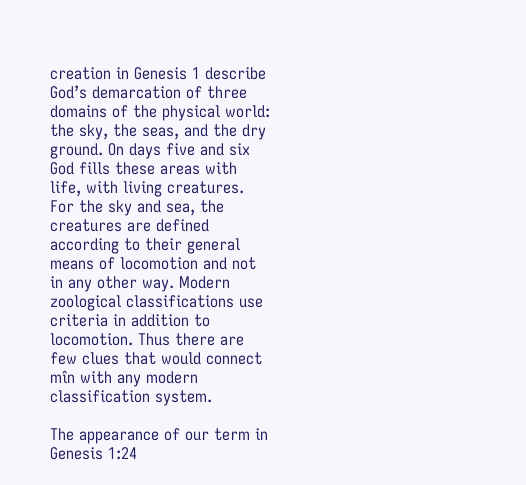creation in Genesis 1 describe God’s demarcation of three domains of the physical world: the sky, the seas, and the dry ground. On days five and six God fills these areas with life, with living creatures. For the sky and sea, the creatures are defined according to their general means of locomotion and not in any other way. Modern zoological classifications use criteria in addition to locomotion. Thus there are few clues that would connect mîn with any modern classification system.

The appearance of our term in Genesis 1:24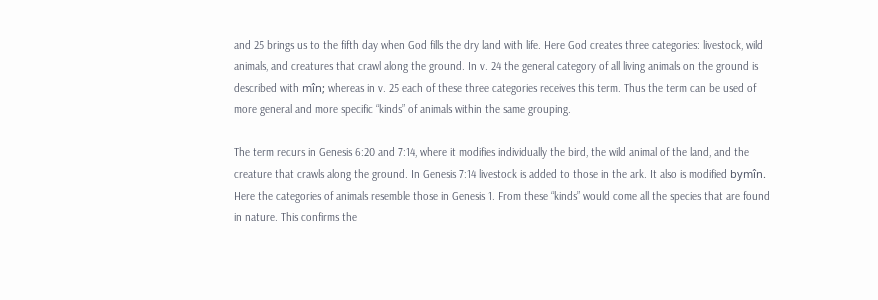and 25 brings us to the fifth day when God fills the dry land with life. Here God creates three categories: livestock, wild animals, and creatures that crawl along the ground. In v. 24 the general category of all living animals on the ground is described with mîn; whereas in v. 25 each of these three categories receives this term. Thus the term can be used of more general and more specific “kinds” of animals within the same grouping.

The term recurs in Genesis 6:20 and 7:14, where it modifies individually the bird, the wild animal of the land, and the creature that crawls along the ground. In Genesis 7:14 livestock is added to those in the ark. It also is modified bymîn. Here the categories of animals resemble those in Genesis 1. From these “kinds” would come all the species that are found in nature. This confirms the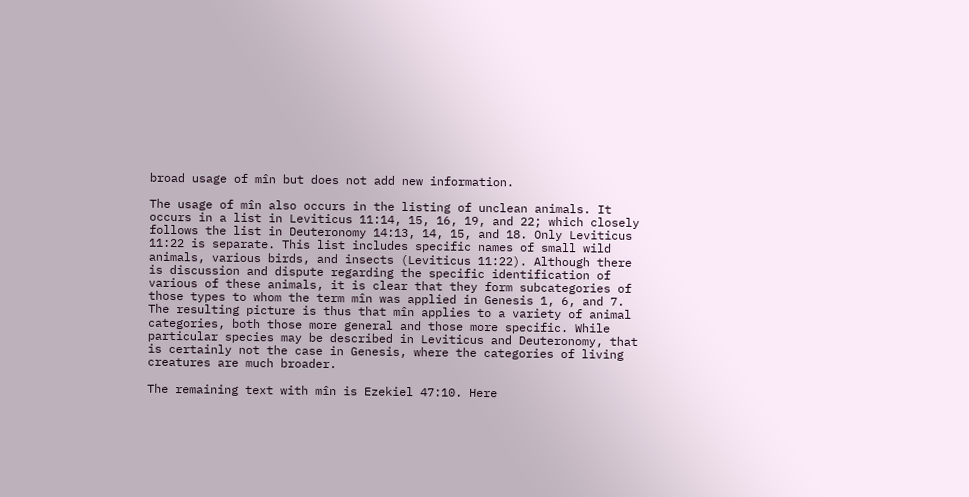broad usage of mîn but does not add new information.

The usage of mîn also occurs in the listing of unclean animals. It occurs in a list in Leviticus 11:14, 15, 16, 19, and 22; which closely follows the list in Deuteronomy 14:13, 14, 15, and 18. Only Leviticus 11:22 is separate. This list includes specific names of small wild animals, various birds, and insects (Leviticus 11:22). Although there is discussion and dispute regarding the specific identification of various of these animals, it is clear that they form subcategories of those types to whom the term mîn was applied in Genesis 1, 6, and 7. The resulting picture is thus that mîn applies to a variety of animal categories, both those more general and those more specific. While particular species may be described in Leviticus and Deuteronomy, that is certainly not the case in Genesis, where the categories of living creatures are much broader.

The remaining text with mîn is Ezekiel 47:10. Here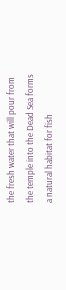the fresh water that will pour from the temple into the Dead Sea forms a natural habitat for fish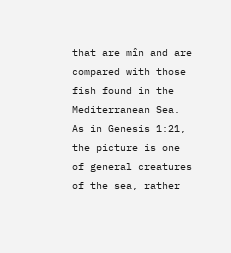that are mîn and are compared with those fish found in the Mediterranean Sea. As in Genesis 1:21, the picture is one of general creatures of the sea, rather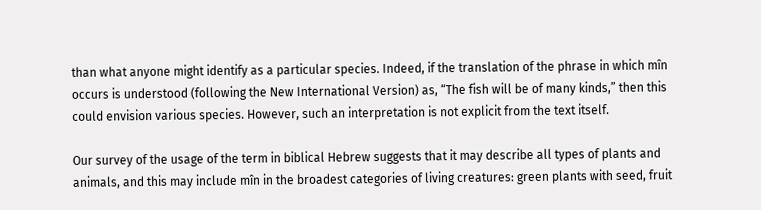than what anyone might identify as a particular species. Indeed, if the translation of the phrase in which mîn occurs is understood (following the New International Version) as, “The fish will be of many kinds,” then this could envision various species. However, such an interpretation is not explicit from the text itself.

Our survey of the usage of the term in biblical Hebrew suggests that it may describe all types of plants and animals, and this may include mîn in the broadest categories of living creatures: green plants with seed, fruit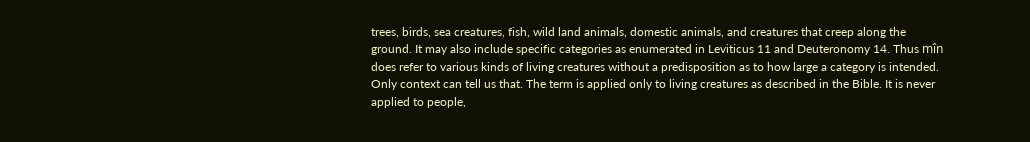trees, birds, sea creatures, fish, wild land animals, domestic animals, and creatures that creep along the ground. It may also include specific categories as enumerated in Leviticus 11 and Deuteronomy 14. Thus mîn does refer to various kinds of living creatures without a predisposition as to how large a category is intended. Only context can tell us that. The term is applied only to living creatures as described in the Bible. It is never applied to people,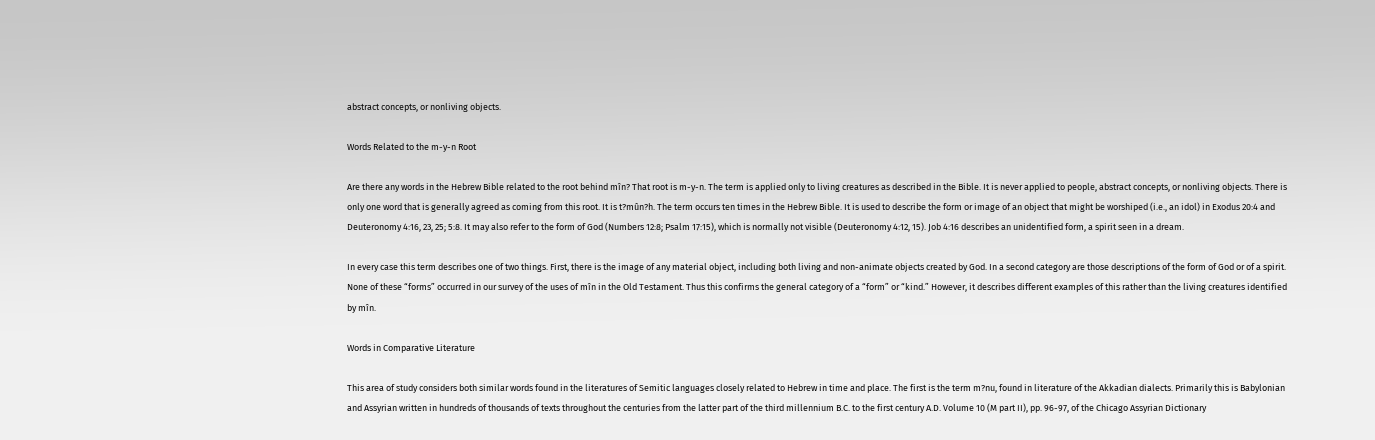abstract concepts, or nonliving objects.

Words Related to the m-y-n Root

Are there any words in the Hebrew Bible related to the root behind mîn? That root is m-y-n. The term is applied only to living creatures as described in the Bible. It is never applied to people, abstract concepts, or nonliving objects. There is only one word that is generally agreed as coming from this root. It is t?mûn?h. The term occurs ten times in the Hebrew Bible. It is used to describe the form or image of an object that might be worshiped (i.e., an idol) in Exodus 20:4 and Deuteronomy 4:16, 23, 25; 5:8. It may also refer to the form of God (Numbers 12:8; Psalm 17:15), which is normally not visible (Deuteronomy 4:12, 15). Job 4:16 describes an unidentified form, a spirit seen in a dream.

In every case this term describes one of two things. First, there is the image of any material object, including both living and non-animate objects created by God. In a second category are those descriptions of the form of God or of a spirit. None of these “forms” occurred in our survey of the uses of mîn in the Old Testament. Thus this confirms the general category of a “form” or “kind.” However, it describes different examples of this rather than the living creatures identified by mîn.

Words in Comparative Literature

This area of study considers both similar words found in the literatures of Semitic languages closely related to Hebrew in time and place. The first is the term m?nu, found in literature of the Akkadian dialects. Primarily this is Babylonian and Assyrian written in hundreds of thousands of texts throughout the centuries from the latter part of the third millennium B.C. to the first century A.D. Volume 10 (M part II), pp. 96-97, of the Chicago Assyrian Dictionary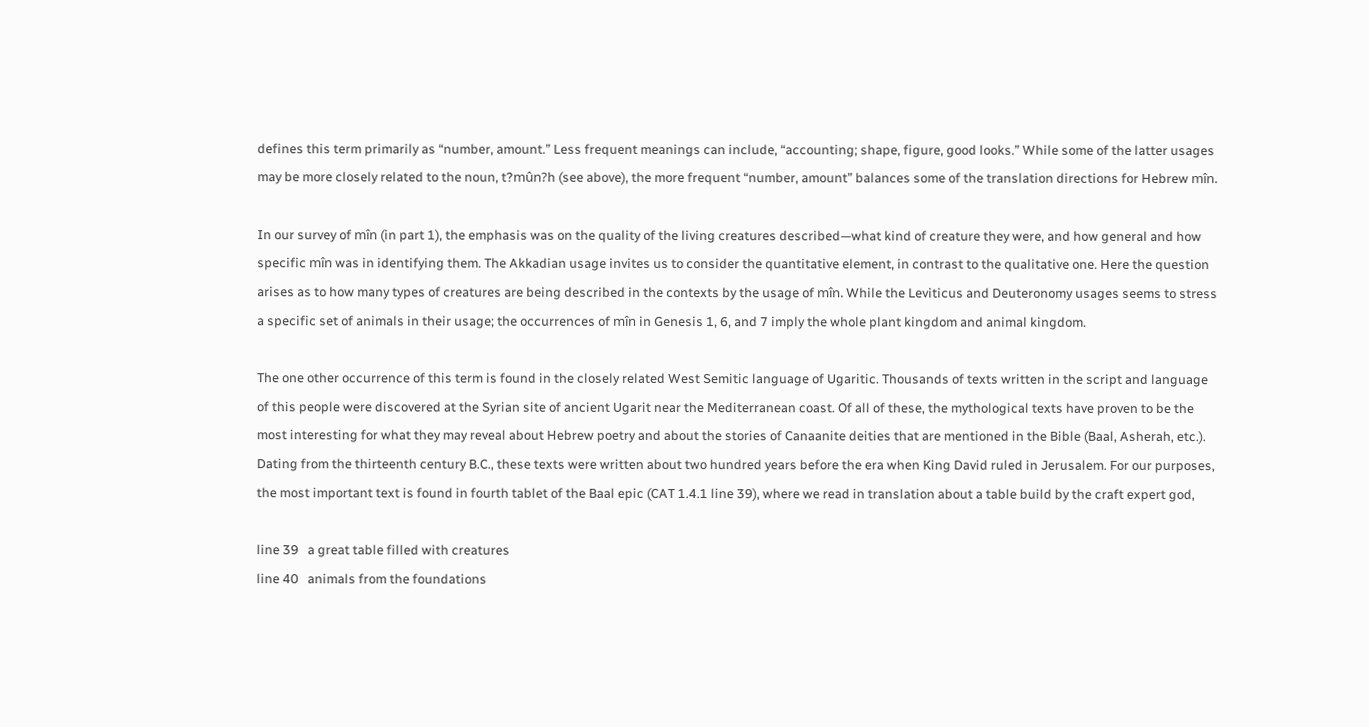defines this term primarily as “number, amount.” Less frequent meanings can include, “accounting; shape, figure, good looks.” While some of the latter usages may be more closely related to the noun, t?mûn?h (see above), the more frequent “number, amount” balances some of the translation directions for Hebrew mîn.

In our survey of mîn (in part 1), the emphasis was on the quality of the living creatures described—what kind of creature they were, and how general and how specific mîn was in identifying them. The Akkadian usage invites us to consider the quantitative element, in contrast to the qualitative one. Here the question arises as to how many types of creatures are being described in the contexts by the usage of mîn. While the Leviticus and Deuteronomy usages seems to stress a specific set of animals in their usage; the occurrences of mîn in Genesis 1, 6, and 7 imply the whole plant kingdom and animal kingdom.

The one other occurrence of this term is found in the closely related West Semitic language of Ugaritic. Thousands of texts written in the script and language of this people were discovered at the Syrian site of ancient Ugarit near the Mediterranean coast. Of all of these, the mythological texts have proven to be the most interesting for what they may reveal about Hebrew poetry and about the stories of Canaanite deities that are mentioned in the Bible (Baal, Asherah, etc.). Dating from the thirteenth century B.C., these texts were written about two hundred years before the era when King David ruled in Jerusalem. For our purposes, the most important text is found in fourth tablet of the Baal epic (CAT 1.4.1 line 39), where we read in translation about a table build by the craft expert god,

line 39   a great table filled with creatures
line 40   animals from the foundations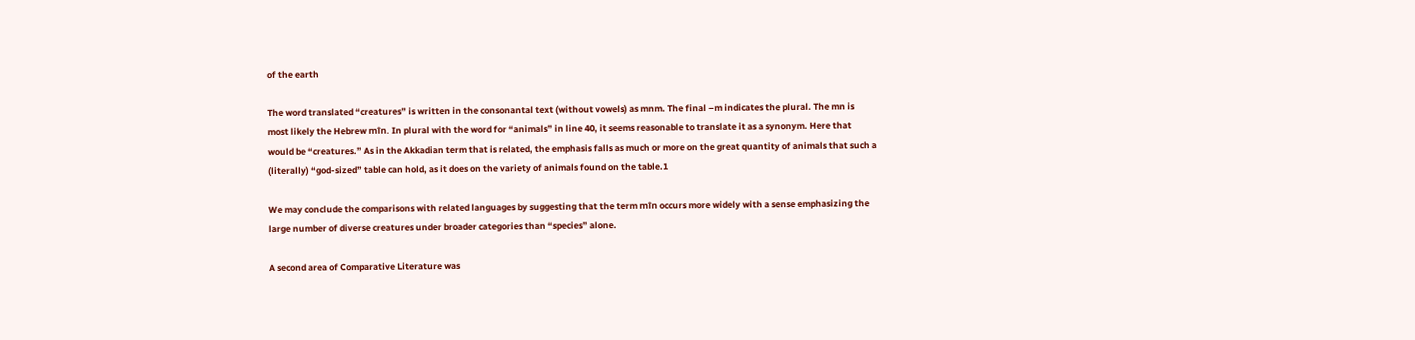of the earth

The word translated “creatures” is written in the consonantal text (without vowels) as mnm. The final –m indicates the plural. The mn is most likely the Hebrew mîn. In plural with the word for “animals” in line 40, it seems reasonable to translate it as a synonym. Here that would be “creatures.” As in the Akkadian term that is related, the emphasis falls as much or more on the great quantity of animals that such a (literally) “god-sized” table can hold, as it does on the variety of animals found on the table.1

We may conclude the comparisons with related languages by suggesting that the term mîn occurs more widely with a sense emphasizing the large number of diverse creatures under broader categories than “species” alone.

A second area of Comparative Literature was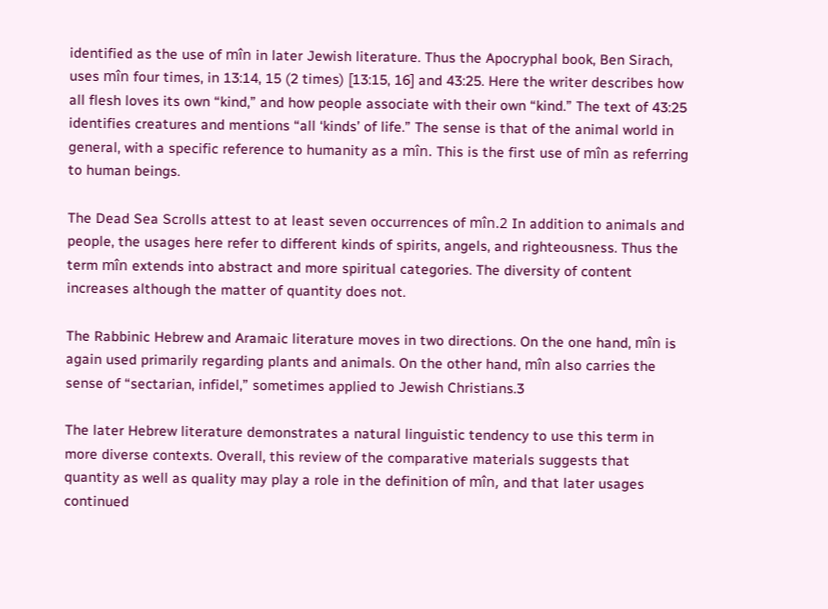identified as the use of mîn in later Jewish literature. Thus the Apocryphal book, Ben Sirach, uses mîn four times, in 13:14, 15 (2 times) [13:15, 16] and 43:25. Here the writer describes how all flesh loves its own “kind,” and how people associate with their own “kind.” The text of 43:25 identifies creatures and mentions “all ‘kinds’ of life.” The sense is that of the animal world in general, with a specific reference to humanity as a mîn. This is the first use of mîn as referring to human beings.

The Dead Sea Scrolls attest to at least seven occurrences of mîn.2 In addition to animals and people, the usages here refer to different kinds of spirits, angels, and righteousness. Thus the term mîn extends into abstract and more spiritual categories. The diversity of content increases although the matter of quantity does not.

The Rabbinic Hebrew and Aramaic literature moves in two directions. On the one hand, mîn is again used primarily regarding plants and animals. On the other hand, mîn also carries the sense of “sectarian, infidel,” sometimes applied to Jewish Christians.3

The later Hebrew literature demonstrates a natural linguistic tendency to use this term in more diverse contexts. Overall, this review of the comparative materials suggests that quantity as well as quality may play a role in the definition of mîn, and that later usages continued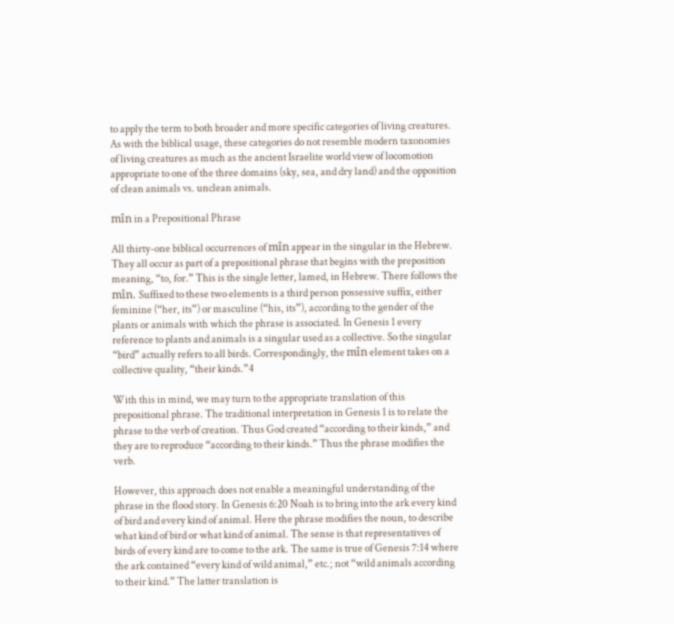to apply the term to both broader and more specific categories of living creatures. As with the biblical usage, these categories do not resemble modern taxonomies of living creatures as much as the ancient Israelite world view of locomotion appropriate to one of the three domains (sky, sea, and dry land) and the opposition of clean animals vs. unclean animals.

mîn in a Prepositional Phrase

All thirty-one biblical occurrences of mîn appear in the singular in the Hebrew. They all occur as part of a prepositional phrase that begins with the preposition meaning, “to, for.” This is the single letter, lamed, in Hebrew. There follows the mîn. Suffixed to these two elements is a third person possessive suffix, either feminine (“her, its”) or masculine (“his, its”), according to the gender of the plants or animals with which the phrase is associated. In Genesis 1 every reference to plants and animals is a singular used as a collective. So the singular “bird” actually refers to all birds. Correspondingly, the mîn element takes on a collective quality, “their kinds.”4

With this in mind, we may turn to the appropriate translation of this prepositional phrase. The traditional interpretation in Genesis 1 is to relate the phrase to the verb of creation. Thus God created “according to their kinds,” and they are to reproduce “according to their kinds.” Thus the phrase modifies the verb.

However, this approach does not enable a meaningful understanding of the phrase in the flood story. In Genesis 6:20 Noah is to bring into the ark every kind of bird and every kind of animal. Here the phrase modifies the noun, to describe what kind of bird or what kind of animal. The sense is that representatives of birds of every kind are to come to the ark. The same is true of Genesis 7:14 where the ark contained “every kind of wild animal,” etc.; not “wild animals according to their kind.” The latter translation is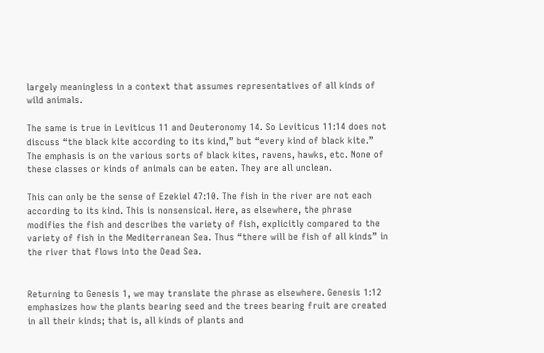largely meaningless in a context that assumes representatives of all kinds of wild animals.

The same is true in Leviticus 11 and Deuteronomy 14. So Leviticus 11:14 does not discuss “the black kite according to its kind,” but “every kind of black kite.” The emphasis is on the various sorts of black kites, ravens, hawks, etc. None of these classes or kinds of animals can be eaten. They are all unclean.

This can only be the sense of Ezekiel 47:10. The fish in the river are not each according to its kind. This is nonsensical. Here, as elsewhere, the phrase modifies the fish and describes the variety of fish, explicitly compared to the variety of fish in the Mediterranean Sea. Thus “there will be fish of all kinds” in the river that flows into the Dead Sea.


Returning to Genesis 1, we may translate the phrase as elsewhere. Genesis 1:12 emphasizes how the plants bearing seed and the trees bearing fruit are created in all their kinds; that is, all kinds of plants and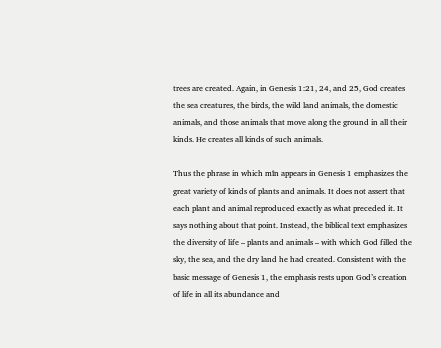trees are created. Again, in Genesis 1:21, 24, and 25, God creates the sea creatures, the birds, the wild land animals, the domestic animals, and those animals that move along the ground in all their kinds. He creates all kinds of such animals.

Thus the phrase in which mîn appears in Genesis 1 emphasizes the great variety of kinds of plants and animals. It does not assert that each plant and animal reproduced exactly as what preceded it. It says nothing about that point. Instead, the biblical text emphasizes the diversity of life – plants and animals – with which God filled the sky, the sea, and the dry land he had created. Consistent with the basic message of Genesis 1, the emphasis rests upon God’s creation of life in all its abundance and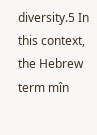diversity.5 In this context, the Hebrew term mîn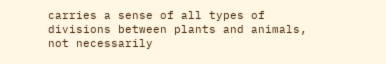carries a sense of all types of divisions between plants and animals, not necessarily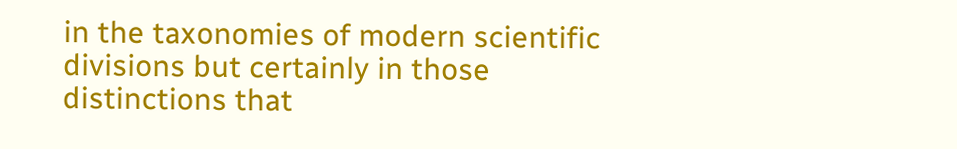in the taxonomies of modern scientific divisions but certainly in those distinctions that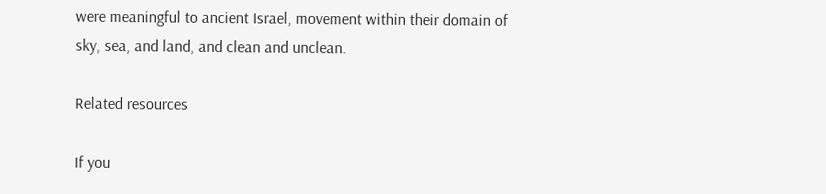were meaningful to ancient Israel, movement within their domain of sky, sea, and land, and clean and unclean.

Related resources

If you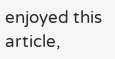enjoyed this article,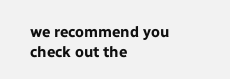we recommend you check out the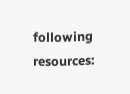following resources: